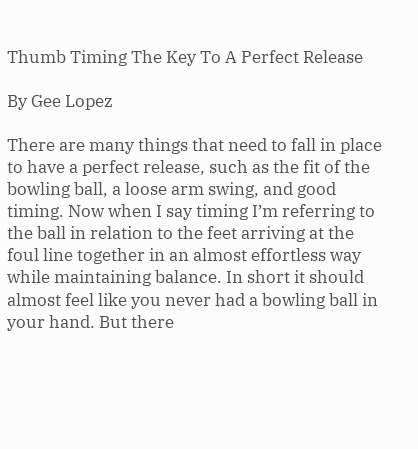Thumb Timing The Key To A Perfect Release

By Gee Lopez

There are many things that need to fall in place to have a perfect release, such as the fit of the bowling ball, a loose arm swing, and good timing. Now when I say timing I’m referring to the ball in relation to the feet arriving at the foul line together in an almost effortless way while maintaining balance. In short it should almost feel like you never had a bowling ball in your hand. But there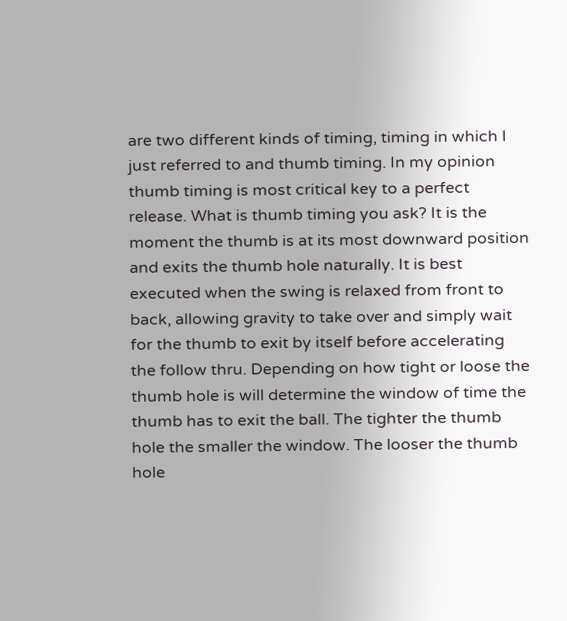are two different kinds of timing, timing in which I just referred to and thumb timing. In my opinion thumb timing is most critical key to a perfect release. What is thumb timing you ask? It is the moment the thumb is at its most downward position and exits the thumb hole naturally. It is best executed when the swing is relaxed from front to back, allowing gravity to take over and simply wait for the thumb to exit by itself before accelerating the follow thru. Depending on how tight or loose the thumb hole is will determine the window of time the thumb has to exit the ball. The tighter the thumb hole the smaller the window. The looser the thumb hole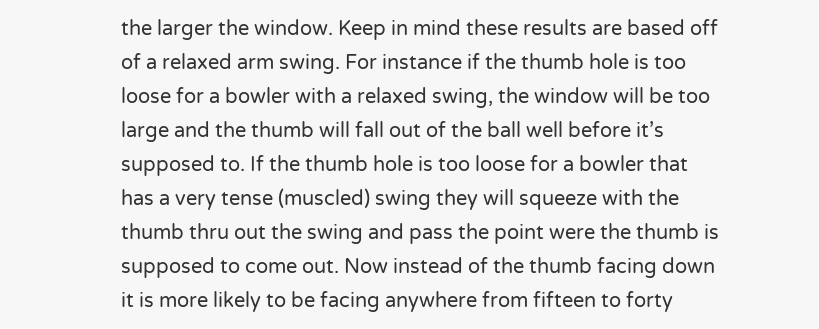the larger the window. Keep in mind these results are based off of a relaxed arm swing. For instance if the thumb hole is too loose for a bowler with a relaxed swing, the window will be too large and the thumb will fall out of the ball well before it’s supposed to. If the thumb hole is too loose for a bowler that has a very tense (muscled) swing they will squeeze with the thumb thru out the swing and pass the point were the thumb is supposed to come out. Now instead of the thumb facing down it is more likely to be facing anywhere from fifteen to forty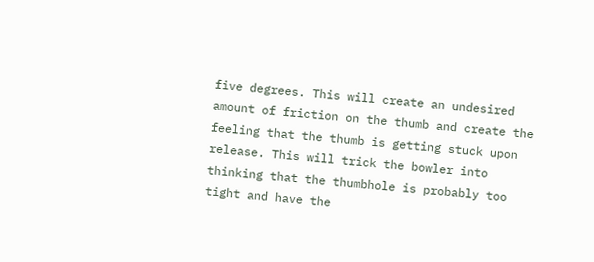five degrees. This will create an undesired amount of friction on the thumb and create the feeling that the thumb is getting stuck upon release. This will trick the bowler into thinking that the thumbhole is probably too tight and have the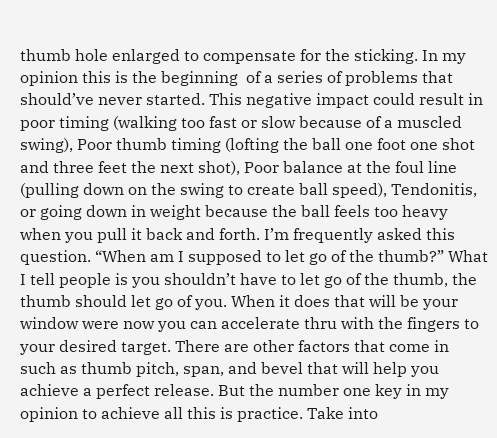thumb hole enlarged to compensate for the sticking. In my opinion this is the beginning  of a series of problems that should’ve never started. This negative impact could result in poor timing (walking too fast or slow because of a muscled swing), Poor thumb timing (lofting the ball one foot one shot and three feet the next shot), Poor balance at the foul line (pulling down on the swing to create ball speed), Tendonitis, or going down in weight because the ball feels too heavy when you pull it back and forth. I’m frequently asked this question. “When am I supposed to let go of the thumb?” What I tell people is you shouldn’t have to let go of the thumb, the thumb should let go of you. When it does that will be your window were now you can accelerate thru with the fingers to your desired target. There are other factors that come in such as thumb pitch, span, and bevel that will help you achieve a perfect release. But the number one key in my opinion to achieve all this is practice. Take into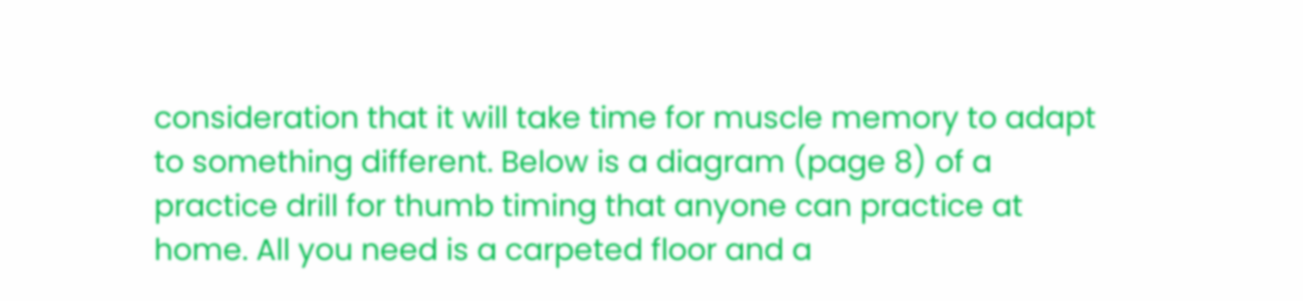consideration that it will take time for muscle memory to adapt to something different. Below is a diagram (page 8) of a practice drill for thumb timing that anyone can practice at home. All you need is a carpeted floor and a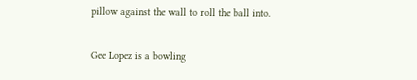pillow against the wall to roll the ball into.

Gee Lopez is a bowling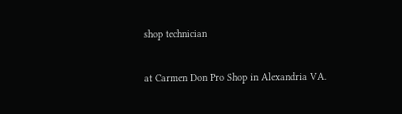shop technician

at Carmen Don Pro Shop in Alexandria VA.